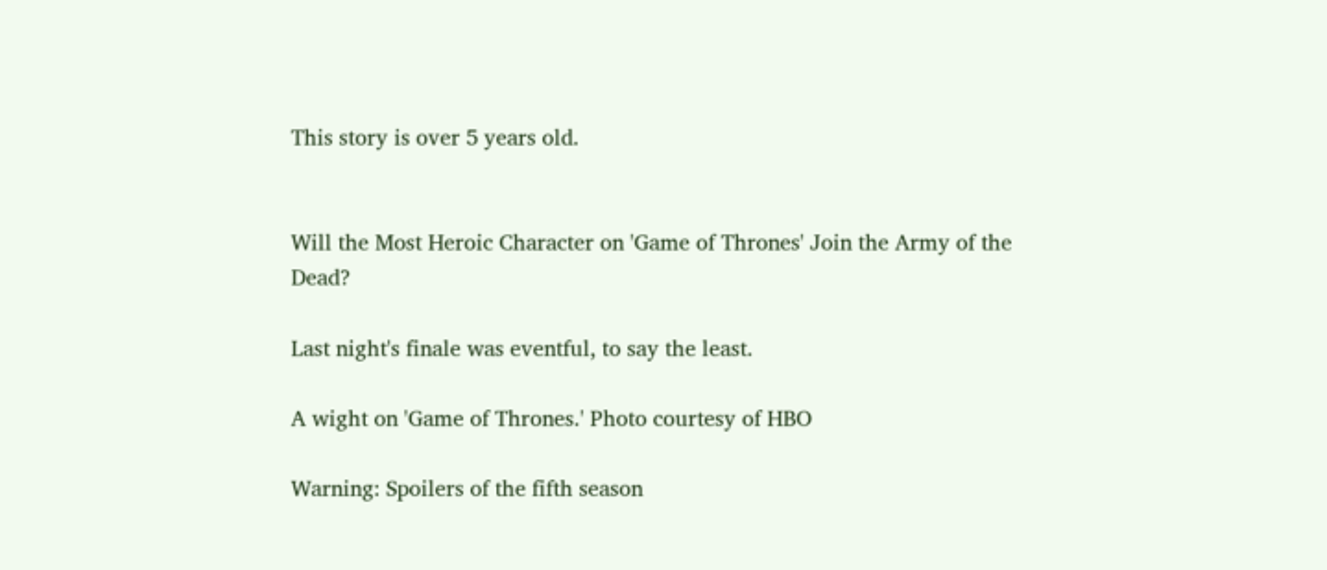This story is over 5 years old.


Will the Most Heroic Character on 'Game of Thrones' Join the Army of the Dead?

Last night's finale was eventful, to say the least.

A wight on 'Game of Thrones.' Photo courtesy of HBO

Warning: Spoilers of the fifth season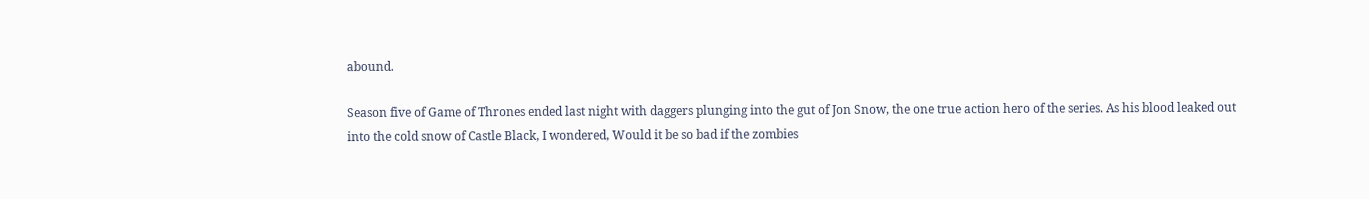abound.

Season five of Game of Thrones ended last night with daggers plunging into the gut of Jon Snow, the one true action hero of the series. As his blood leaked out into the cold snow of Castle Black, I wondered, Would it be so bad if the zombies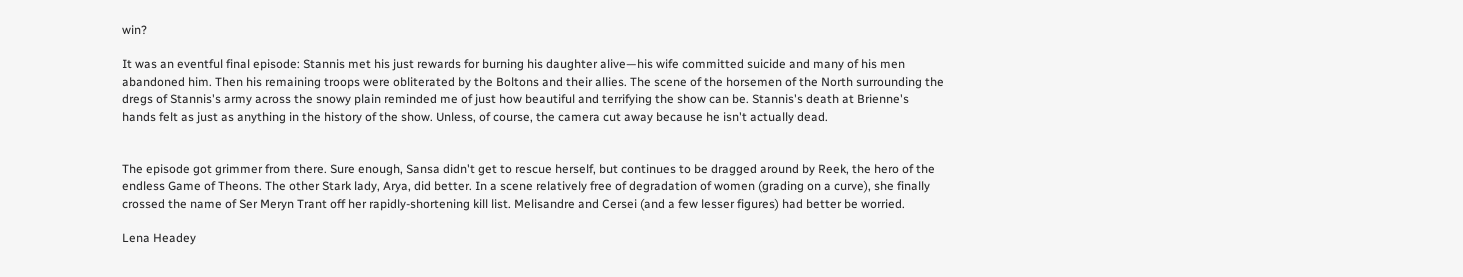win?

It was an eventful final episode: Stannis met his just rewards for burning his daughter alive—his wife committed suicide and many of his men abandoned him. Then his remaining troops were obliterated by the Boltons and their allies. The scene of the horsemen of the North surrounding the dregs of Stannis's army across the snowy plain reminded me of just how beautiful and terrifying the show can be. Stannis's death at Brienne's hands felt as just as anything in the history of the show. Unless, of course, the camera cut away because he isn't actually dead.


The episode got grimmer from there. Sure enough, Sansa didn't get to rescue herself, but continues to be dragged around by Reek, the hero of the endless Game of Theons. The other Stark lady, Arya, did better. In a scene relatively free of degradation of women (grading on a curve), she finally crossed the name of Ser Meryn Trant off her rapidly-shortening kill list. Melisandre and Cersei (and a few lesser figures) had better be worried.

Lena Headey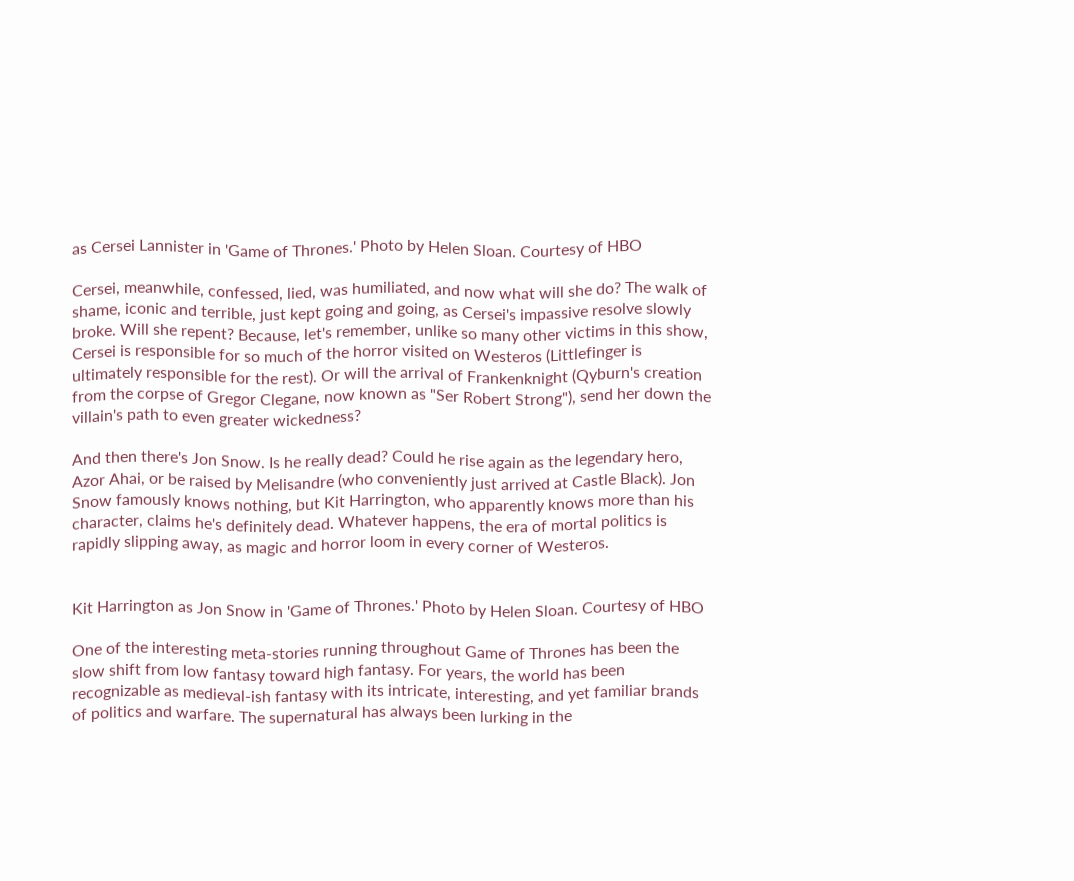as Cersei Lannister in 'Game of Thrones.' Photo by Helen Sloan. Courtesy of HBO

Cersei, meanwhile, confessed, lied, was humiliated, and now what will she do? The walk of shame, iconic and terrible, just kept going and going, as Cersei's impassive resolve slowly broke. Will she repent? Because, let's remember, unlike so many other victims in this show, Cersei is responsible for so much of the horror visited on Westeros (Littlefinger is ultimately responsible for the rest). Or will the arrival of Frankenknight (Qyburn's creation from the corpse of Gregor Clegane, now known as "Ser Robert Strong"), send her down the villain's path to even greater wickedness?

And then there's Jon Snow. Is he really dead? Could he rise again as the legendary hero, Azor Ahai, or be raised by Melisandre (who conveniently just arrived at Castle Black). Jon Snow famously knows nothing, but Kit Harrington, who apparently knows more than his character, claims he's definitely dead. Whatever happens, the era of mortal politics is rapidly slipping away, as magic and horror loom in every corner of Westeros.


Kit Harrington as Jon Snow in 'Game of Thrones.' Photo by Helen Sloan. Courtesy of HBO

One of the interesting meta-stories running throughout Game of Thrones has been the slow shift from low fantasy toward high fantasy. For years, the world has been recognizable as medieval-ish fantasy with its intricate, interesting, and yet familiar brands of politics and warfare. The supernatural has always been lurking in the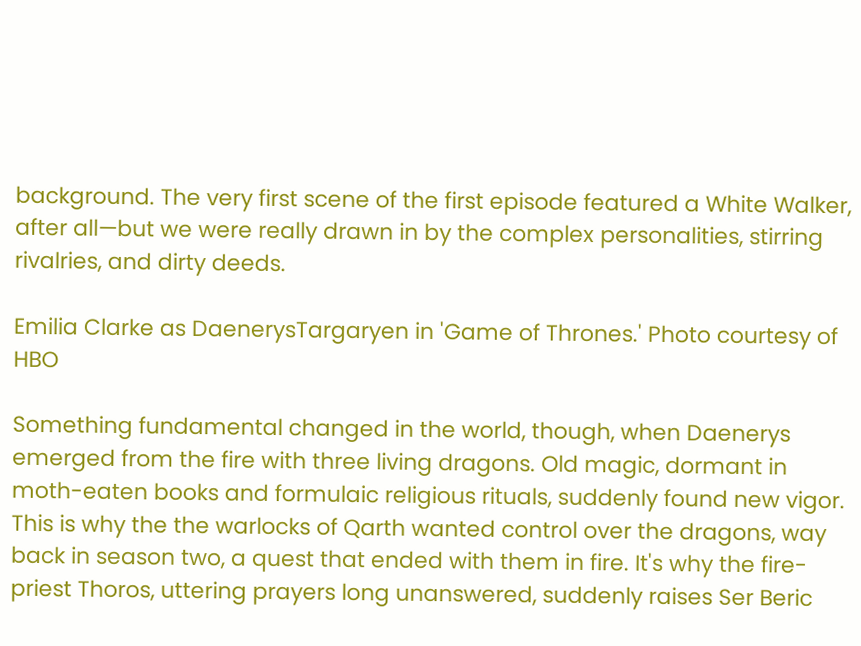background. The very first scene of the first episode featured a White Walker, after all—but we were really drawn in by the complex personalities, stirring rivalries, and dirty deeds.

Emilia Clarke as DaenerysTargaryen in 'Game of Thrones.' Photo courtesy of HBO

Something fundamental changed in the world, though, when Daenerys emerged from the fire with three living dragons. Old magic, dormant in moth-eaten books and formulaic religious rituals, suddenly found new vigor. This is why the the warlocks of Qarth wanted control over the dragons, way back in season two, a quest that ended with them in fire. It's why the fire-priest Thoros, uttering prayers long unanswered, suddenly raises Ser Beric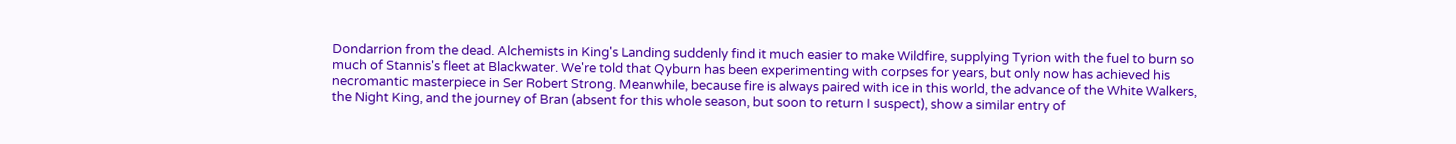Dondarrion from the dead. Alchemists in King's Landing suddenly find it much easier to make Wildfire, supplying Tyrion with the fuel to burn so much of Stannis's fleet at Blackwater. We're told that Qyburn has been experimenting with corpses for years, but only now has achieved his necromantic masterpiece in Ser Robert Strong. Meanwhile, because fire is always paired with ice in this world, the advance of the White Walkers, the Night King, and the journey of Bran (absent for this whole season, but soon to return I suspect), show a similar entry of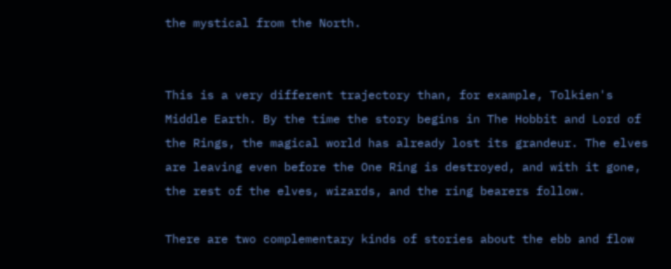the mystical from the North.


This is a very different trajectory than, for example, Tolkien's Middle Earth. By the time the story begins in The Hobbit and Lord of the Rings, the magical world has already lost its grandeur. The elves are leaving even before the One Ring is destroyed, and with it gone, the rest of the elves, wizards, and the ring bearers follow.

There are two complementary kinds of stories about the ebb and flow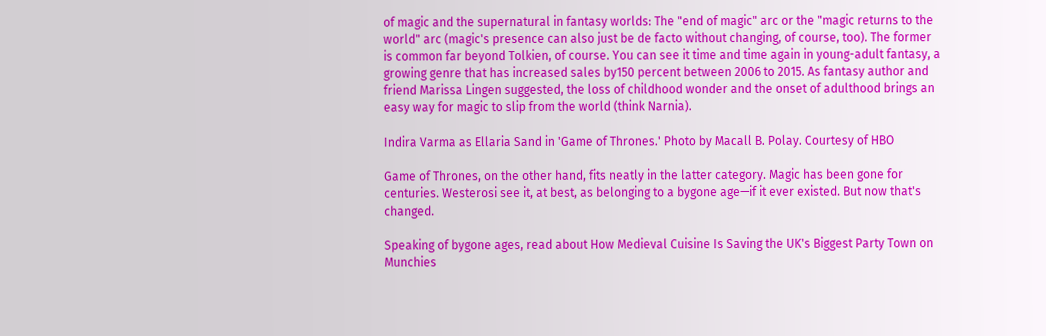of magic and the supernatural in fantasy worlds: The "end of magic" arc or the "magic returns to the world" arc (magic's presence can also just be de facto without changing, of course, too). The former is common far beyond Tolkien, of course. You can see it time and time again in young-adult fantasy, a growing genre that has increased sales by150 percent between 2006 to 2015. As fantasy author and friend Marissa Lingen suggested, the loss of childhood wonder and the onset of adulthood brings an easy way for magic to slip from the world (think Narnia).

Indira Varma as Ellaria Sand in 'Game of Thrones.' Photo by Macall B. Polay. Courtesy of HBO

Game of Thrones, on the other hand, fits neatly in the latter category. Magic has been gone for centuries. Westerosi see it, at best, as belonging to a bygone age—if it ever existed. But now that's changed.

Speaking of bygone ages, read about How Medieval Cuisine Is Saving the UK's Biggest Party Town on Munchies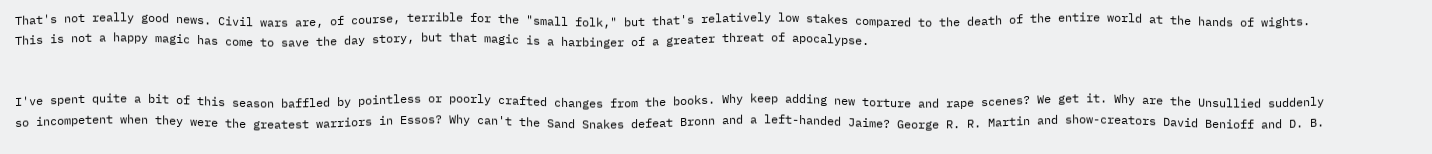That's not really good news. Civil wars are, of course, terrible for the "small folk," but that's relatively low stakes compared to the death of the entire world at the hands of wights. This is not a happy magic has come to save the day story, but that magic is a harbinger of a greater threat of apocalypse.


I've spent quite a bit of this season baffled by pointless or poorly crafted changes from the books. Why keep adding new torture and rape scenes? We get it. Why are the Unsullied suddenly so incompetent when they were the greatest warriors in Essos? Why can't the Sand Snakes defeat Bronn and a left-handed Jaime? George R. R. Martin and show-creators David Benioff and D. B.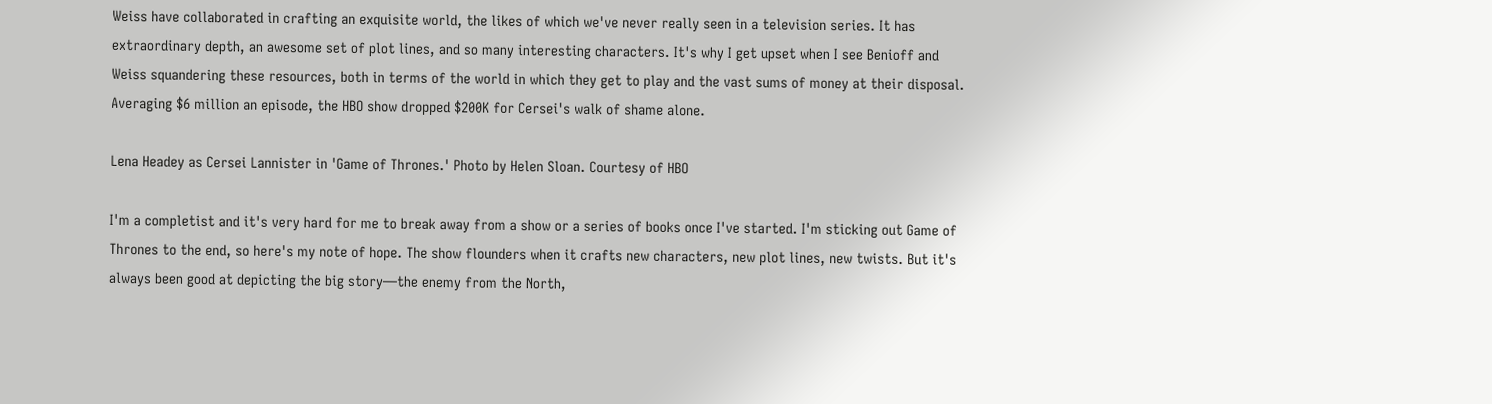Weiss have collaborated in crafting an exquisite world, the likes of which we've never really seen in a television series. It has extraordinary depth, an awesome set of plot lines, and so many interesting characters. It's why I get upset when I see Benioff and Weiss squandering these resources, both in terms of the world in which they get to play and the vast sums of money at their disposal. Averaging $6 million an episode, the HBO show dropped $200K for Cersei's walk of shame alone.

Lena Headey as Cersei Lannister in 'Game of Thrones.' Photo by Helen Sloan. Courtesy of HBO

I'm a completist and it's very hard for me to break away from a show or a series of books once I've started. I'm sticking out Game of Thrones to the end, so here's my note of hope. The show flounders when it crafts new characters, new plot lines, new twists. But it's always been good at depicting the big story—the enemy from the North,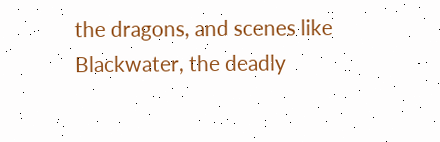the dragons, and scenes like Blackwater, the deadly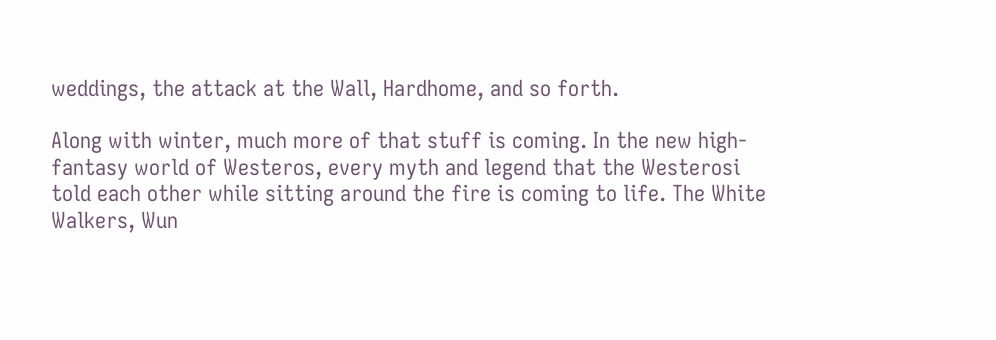weddings, the attack at the Wall, Hardhome, and so forth.

Along with winter, much more of that stuff is coming. In the new high-fantasy world of Westeros, every myth and legend that the Westerosi told each other while sitting around the fire is coming to life. The White Walkers, Wun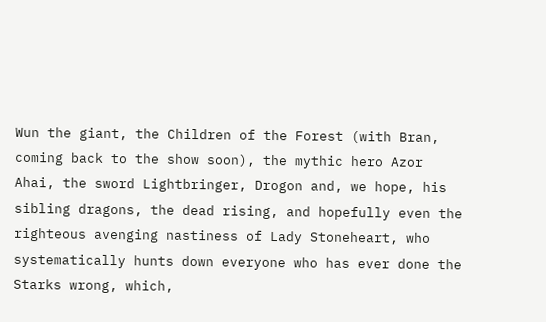Wun the giant, the Children of the Forest (with Bran, coming back to the show soon), the mythic hero Azor Ahai, the sword Lightbringer, Drogon and, we hope, his sibling dragons, the dead rising, and hopefully even the righteous avenging nastiness of Lady Stoneheart, who systematically hunts down everyone who has ever done the Starks wrong, which,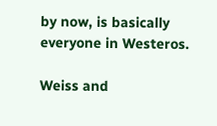by now, is basically everyone in Westeros.

Weiss and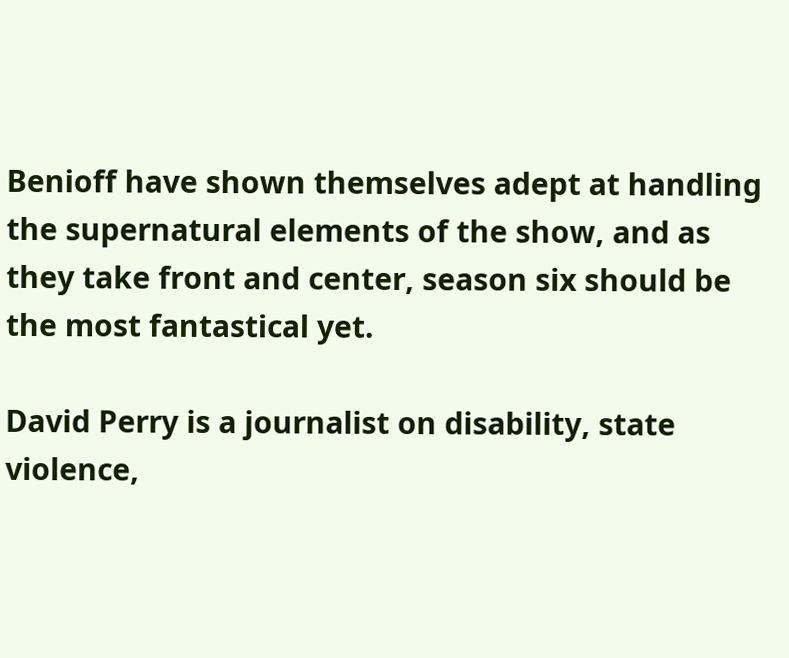Benioff have shown themselves adept at handling the supernatural elements of the show, and as they take front and center, season six should be the most fantastical yet.

David Perry is a journalist on disability, state violence,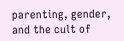parenting, gender, and the cult of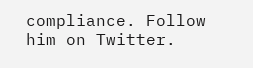compliance. Follow him on Twitter.